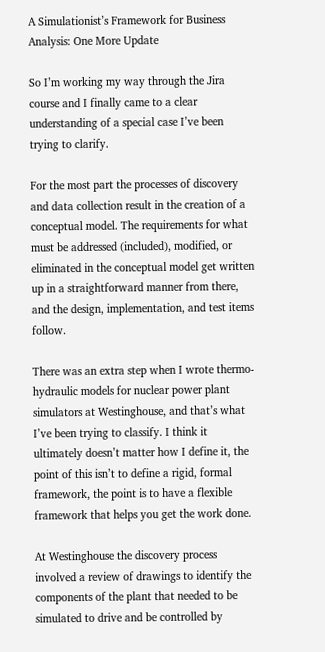A Simulationist’s Framework for Business Analysis: One More Update

So I’m working my way through the Jira course and I finally came to a clear understanding of a special case I’ve been trying to clarify.

For the most part the processes of discovery and data collection result in the creation of a conceptual model. The requirements for what must be addressed (included), modified, or eliminated in the conceptual model get written up in a straightforward manner from there, and the design, implementation, and test items follow.

There was an extra step when I wrote thermo-hydraulic models for nuclear power plant simulators at Westinghouse, and that’s what I’ve been trying to classify. I think it ultimately doesn’t matter how I define it, the point of this isn’t to define a rigid, formal framework, the point is to have a flexible framework that helps you get the work done.

At Westinghouse the discovery process involved a review of drawings to identify the components of the plant that needed to be simulated to drive and be controlled by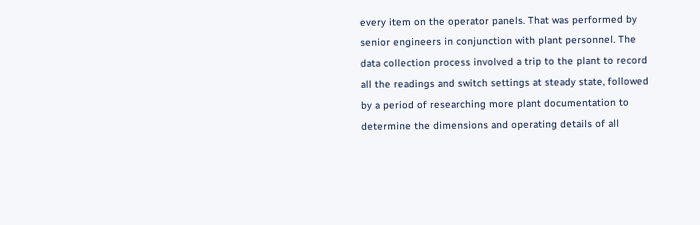every item on the operator panels. That was performed by senior engineers in conjunction with plant personnel. The data collection process involved a trip to the plant to record all the readings and switch settings at steady state, followed by a period of researching more plant documentation to determine the dimensions and operating details of all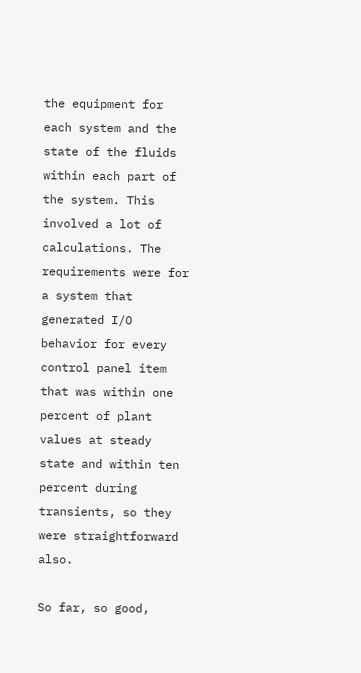the equipment for each system and the state of the fluids within each part of the system. This involved a lot of calculations. The requirements were for a system that generated I/O behavior for every control panel item that was within one percent of plant values at steady state and within ten percent during transients, so they were straightforward also.

So far, so good,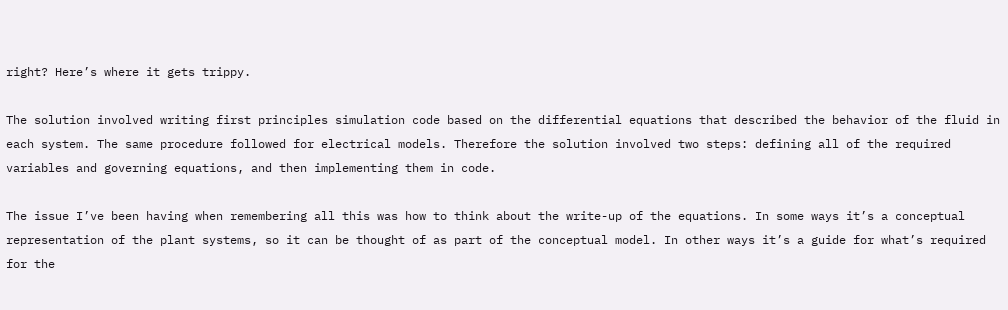right? Here’s where it gets trippy.

The solution involved writing first principles simulation code based on the differential equations that described the behavior of the fluid in each system. The same procedure followed for electrical models. Therefore the solution involved two steps: defining all of the required variables and governing equations, and then implementing them in code.

The issue I’ve been having when remembering all this was how to think about the write-up of the equations. In some ways it’s a conceptual representation of the plant systems, so it can be thought of as part of the conceptual model. In other ways it’s a guide for what’s required for the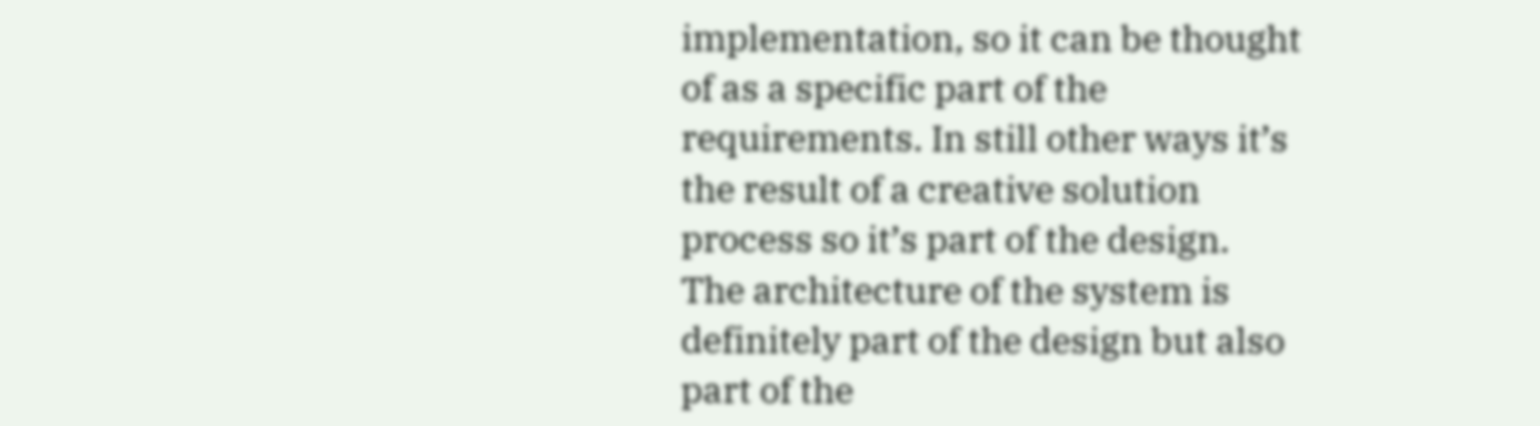implementation, so it can be thought of as a specific part of the requirements. In still other ways it’s the result of a creative solution process so it’s part of the design. The architecture of the system is definitely part of the design but also part of the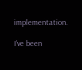implementation.

I’ve been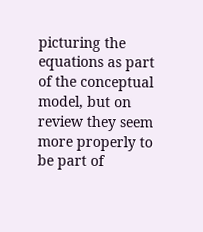picturing the equations as part of the conceptual model, but on review they seem more properly to be part of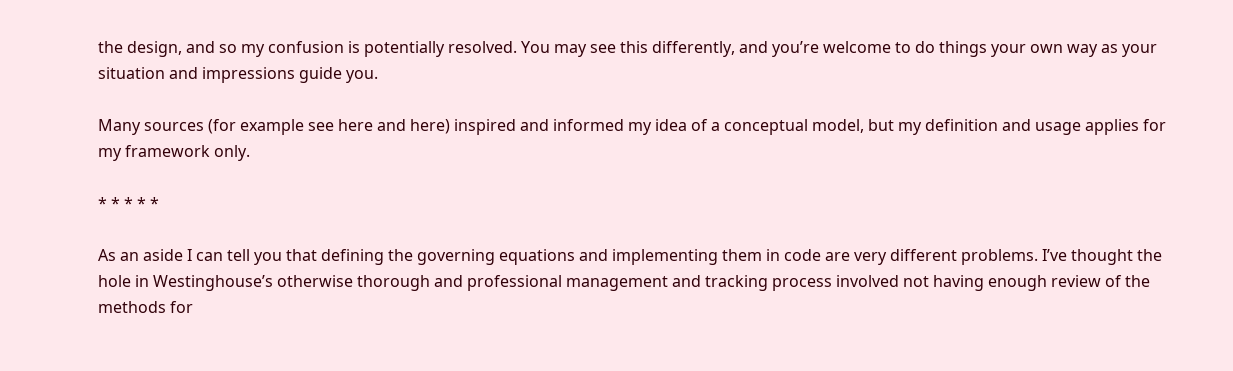the design, and so my confusion is potentially resolved. You may see this differently, and you’re welcome to do things your own way as your situation and impressions guide you.

Many sources (for example see here and here) inspired and informed my idea of a conceptual model, but my definition and usage applies for my framework only.

* * * * *

As an aside I can tell you that defining the governing equations and implementing them in code are very different problems. I’ve thought the hole in Westinghouse’s otherwise thorough and professional management and tracking process involved not having enough review of the methods for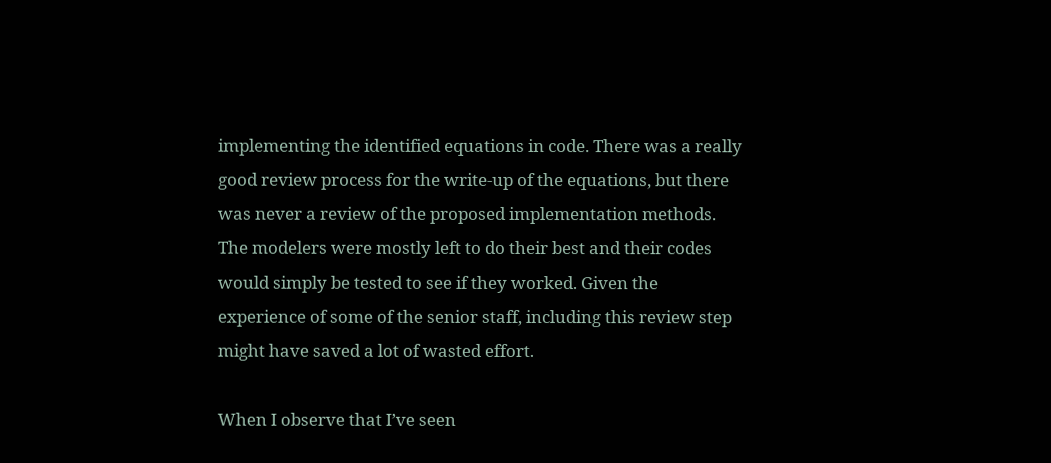implementing the identified equations in code. There was a really good review process for the write-up of the equations, but there was never a review of the proposed implementation methods. The modelers were mostly left to do their best and their codes would simply be tested to see if they worked. Given the experience of some of the senior staff, including this review step might have saved a lot of wasted effort.

When I observe that I’ve seen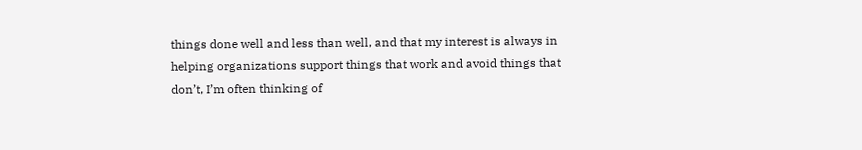things done well and less than well, and that my interest is always in helping organizations support things that work and avoid things that don’t, I’m often thinking of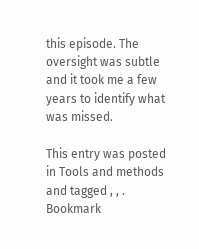this episode. The oversight was subtle and it took me a few years to identify what was missed.

This entry was posted in Tools and methods and tagged , , . Bookmark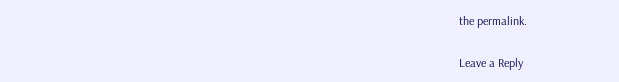the permalink.

Leave a Reply